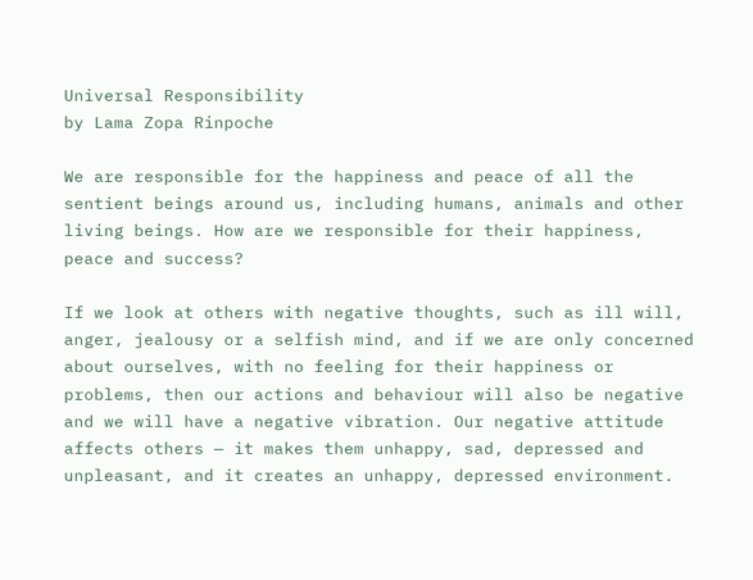Universal Responsibility
by Lama Zopa Rinpoche

We are responsible for the happiness and peace of all the sentient beings around us, including humans, animals and other living beings. How are we responsible for their happiness, peace and success?

If we look at others with negative thoughts, such as ill will, anger, jealousy or a selfish mind, and if we are only concerned about ourselves, with no feeling for their happiness or problems, then our actions and behaviour will also be negative and we will have a negative vibration. Our negative attitude affects others — it makes them unhappy, sad, depressed and unpleasant, and it creates an unhappy, depressed environment.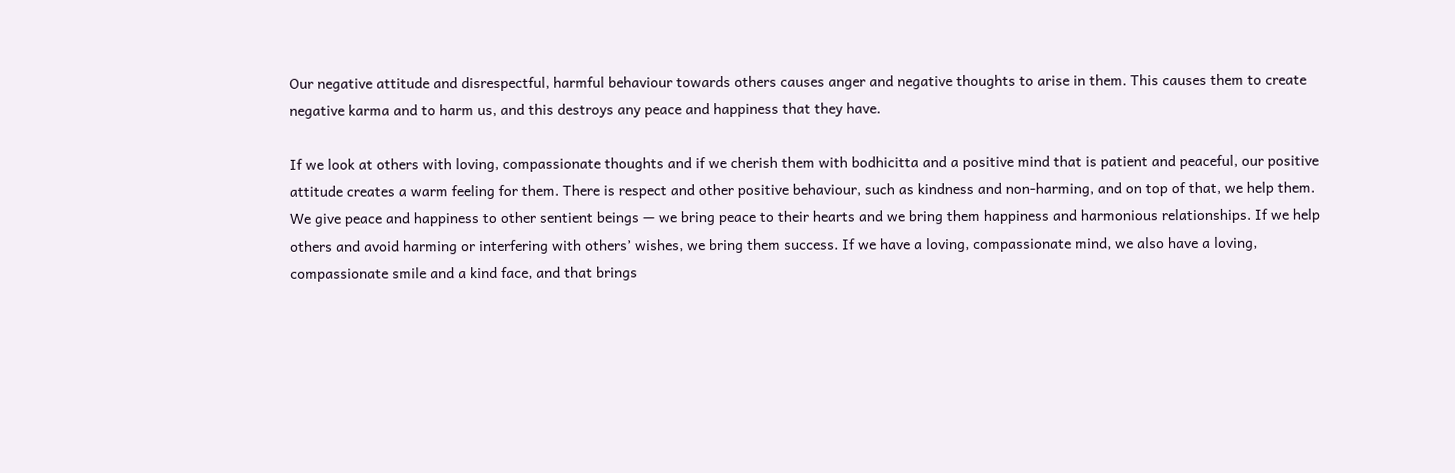Our negative attitude and disrespectful, harmful behaviour towards others causes anger and negative thoughts to arise in them. This causes them to create negative karma and to harm us, and this destroys any peace and happiness that they have.

If we look at others with loving, compassionate thoughts and if we cherish them with bodhicitta and a positive mind that is patient and peaceful, our positive attitude creates a warm feeling for them. There is respect and other positive behaviour, such as kindness and non-harming, and on top of that, we help them. We give peace and happiness to other sentient beings — we bring peace to their hearts and we bring them happiness and harmonious relationships. If we help others and avoid harming or interfering with others’ wishes, we bring them success. If we have a loving, compassionate mind, we also have a loving, compassionate smile and a kind face, and that brings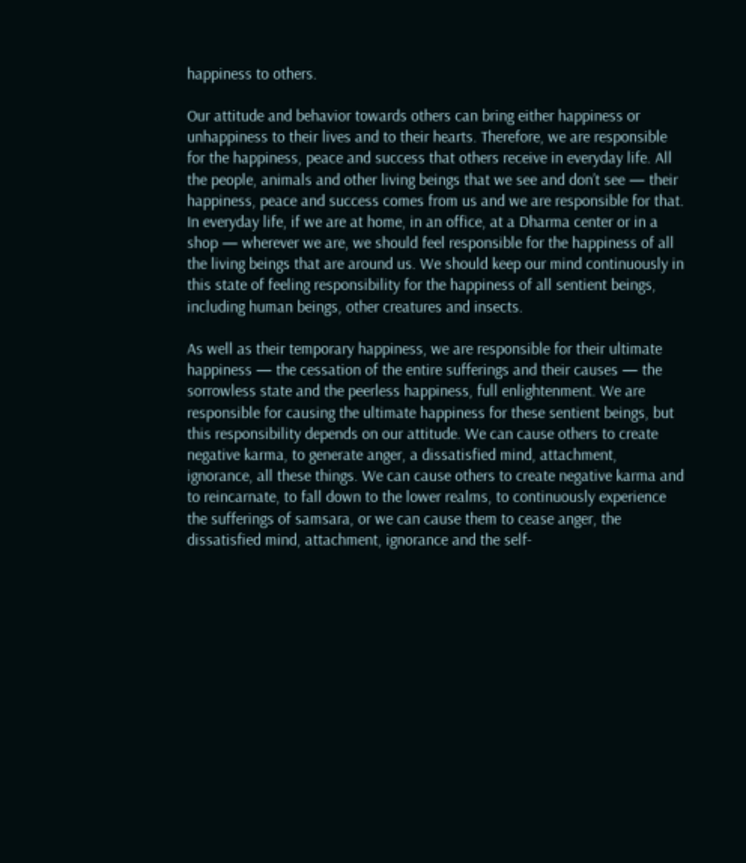happiness to others.

Our attitude and behavior towards others can bring either happiness or unhappiness to their lives and to their hearts. Therefore, we are responsible for the happiness, peace and success that others receive in everyday life. All the people, animals and other living beings that we see and don’t see — their happiness, peace and success comes from us and we are responsible for that. In everyday life, if we are at home, in an office, at a Dharma center or in a shop — wherever we are, we should feel responsible for the happiness of all the living beings that are around us. We should keep our mind continuously in this state of feeling responsibility for the happiness of all sentient beings, including human beings, other creatures and insects.

As well as their temporary happiness, we are responsible for their ultimate happiness — the cessation of the entire sufferings and their causes — the sorrowless state and the peerless happiness, full enlightenment. We are responsible for causing the ultimate happiness for these sentient beings, but this responsibility depends on our attitude. We can cause others to create negative karma, to generate anger, a dissatisfied mind, attachment, ignorance, all these things. We can cause others to create negative karma and to reincarnate, to fall down to the lower realms, to continuously experience the sufferings of samsara, or we can cause them to cease anger, the dissatisfied mind, attachment, ignorance and the self-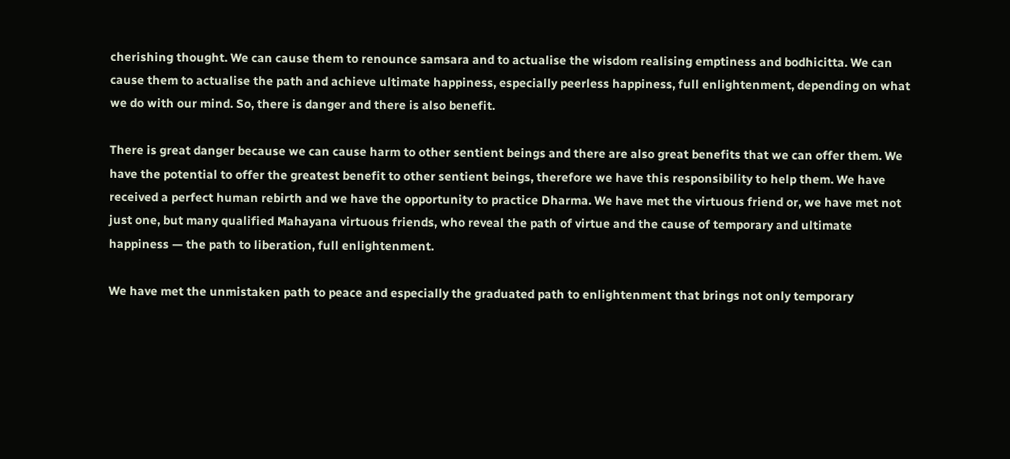cherishing thought. We can cause them to renounce samsara and to actualise the wisdom realising emptiness and bodhicitta. We can cause them to actualise the path and achieve ultimate happiness, especially peerless happiness, full enlightenment, depending on what we do with our mind. So, there is danger and there is also benefit.

There is great danger because we can cause harm to other sentient beings and there are also great benefits that we can offer them. We have the potential to offer the greatest benefit to other sentient beings, therefore we have this responsibility to help them. We have received a perfect human rebirth and we have the opportunity to practice Dharma. We have met the virtuous friend or, we have met not just one, but many qualified Mahayana virtuous friends, who reveal the path of virtue and the cause of temporary and ultimate happiness — the path to liberation, full enlightenment.

We have met the unmistaken path to peace and especially the graduated path to enlightenment that brings not only temporary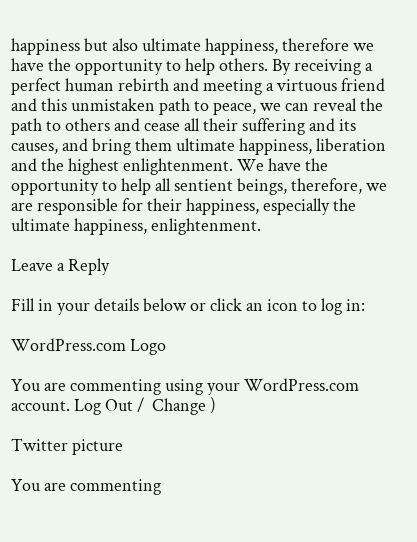happiness but also ultimate happiness, therefore we have the opportunity to help others. By receiving a perfect human rebirth and meeting a virtuous friend and this unmistaken path to peace, we can reveal the path to others and cease all their suffering and its causes, and bring them ultimate happiness, liberation and the highest enlightenment. We have the opportunity to help all sentient beings, therefore, we are responsible for their happiness, especially the ultimate happiness, enlightenment.

Leave a Reply

Fill in your details below or click an icon to log in:

WordPress.com Logo

You are commenting using your WordPress.com account. Log Out /  Change )

Twitter picture

You are commenting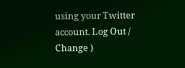using your Twitter account. Log Out /  Change )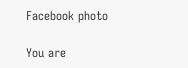Facebook photo

You are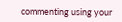commenting using your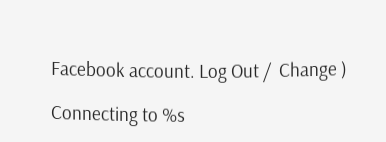Facebook account. Log Out /  Change )

Connecting to %s